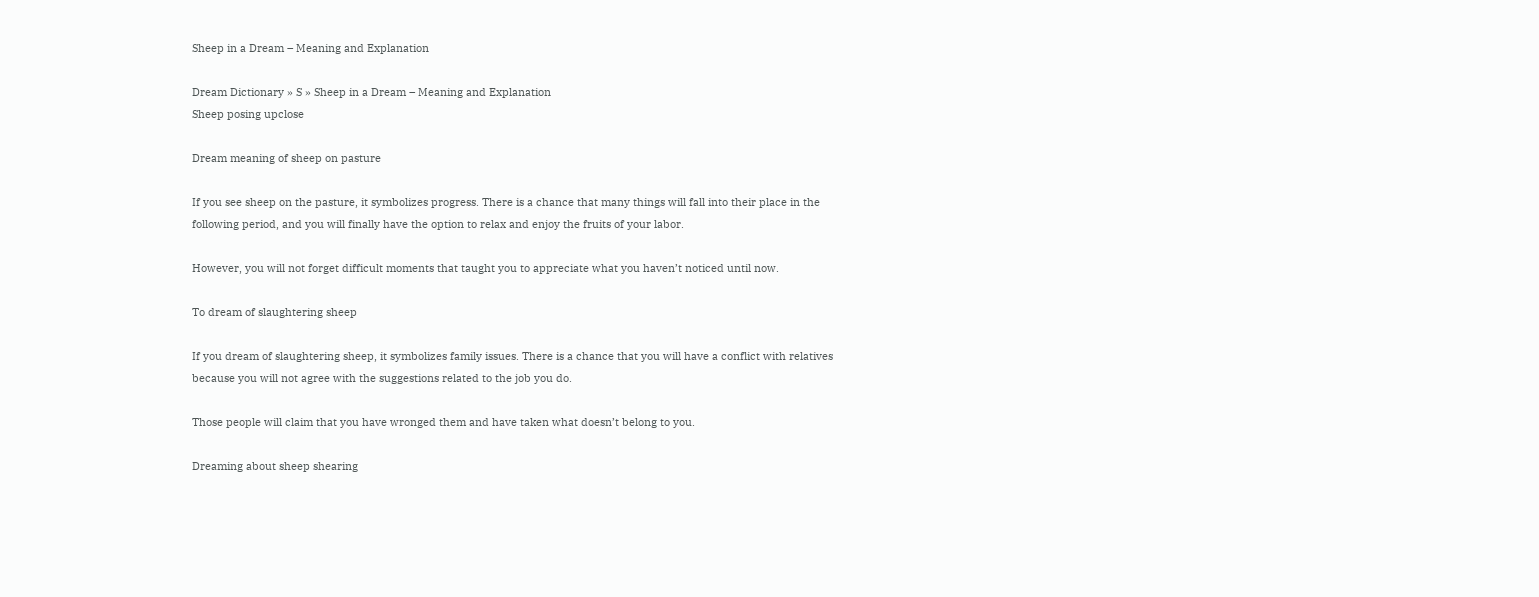Sheep in a Dream – Meaning and Explanation

Dream Dictionary » S » Sheep in a Dream – Meaning and Explanation
Sheep posing upclose

Dream meaning of sheep on pasture

If you see sheep on the pasture, it symbolizes progress. There is a chance that many things will fall into their place in the following period, and you will finally have the option to relax and enjoy the fruits of your labor.

However, you will not forget difficult moments that taught you to appreciate what you haven’t noticed until now.

To dream of slaughtering sheep

If you dream of slaughtering sheep, it symbolizes family issues. There is a chance that you will have a conflict with relatives because you will not agree with the suggestions related to the job you do.

Those people will claim that you have wronged them and have taken what doesn’t belong to you.

Dreaming about sheep shearing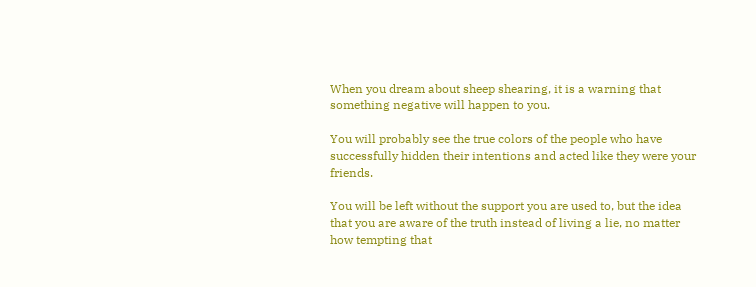When you dream about sheep shearing, it is a warning that something negative will happen to you.

You will probably see the true colors of the people who have successfully hidden their intentions and acted like they were your friends.

You will be left without the support you are used to, but the idea that you are aware of the truth instead of living a lie, no matter how tempting that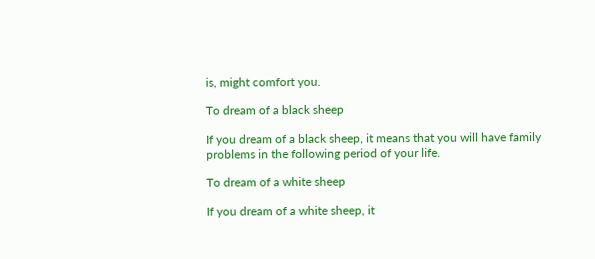is, might comfort you.

To dream of a black sheep

If you dream of a black sheep, it means that you will have family problems in the following period of your life.

To dream of a white sheep

If you dream of a white sheep, it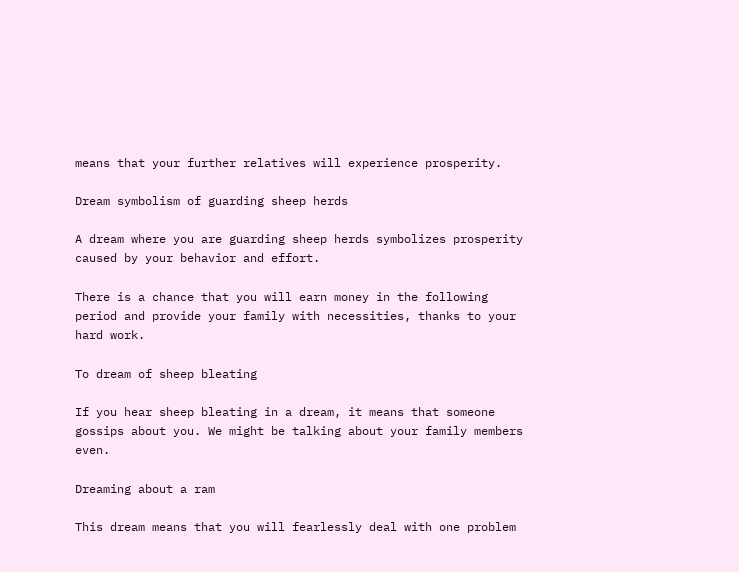means that your further relatives will experience prosperity.

Dream symbolism of guarding sheep herds

A dream where you are guarding sheep herds symbolizes prosperity caused by your behavior and effort.

There is a chance that you will earn money in the following period and provide your family with necessities, thanks to your hard work.

To dream of sheep bleating

If you hear sheep bleating in a dream, it means that someone gossips about you. We might be talking about your family members even.

Dreaming about a ram

This dream means that you will fearlessly deal with one problem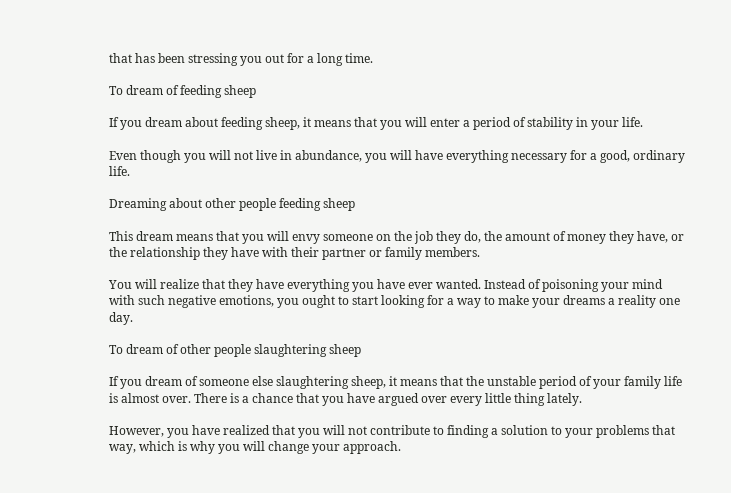that has been stressing you out for a long time.

To dream of feeding sheep

If you dream about feeding sheep, it means that you will enter a period of stability in your life.

Even though you will not live in abundance, you will have everything necessary for a good, ordinary life.

Dreaming about other people feeding sheep

This dream means that you will envy someone on the job they do, the amount of money they have, or the relationship they have with their partner or family members.

You will realize that they have everything you have ever wanted. Instead of poisoning your mind with such negative emotions, you ought to start looking for a way to make your dreams a reality one day.

To dream of other people slaughtering sheep

If you dream of someone else slaughtering sheep, it means that the unstable period of your family life is almost over. There is a chance that you have argued over every little thing lately.

However, you have realized that you will not contribute to finding a solution to your problems that way, which is why you will change your approach.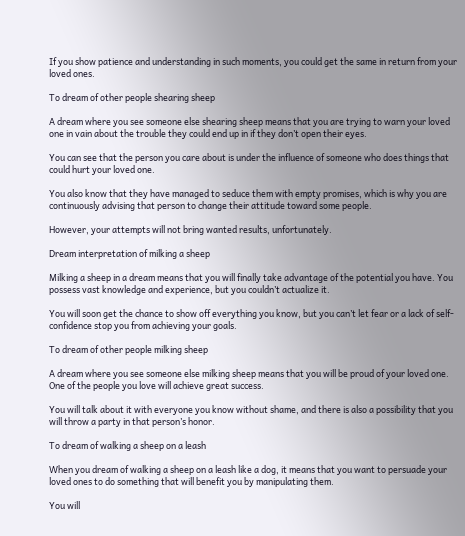If you show patience and understanding in such moments, you could get the same in return from your loved ones.

To dream of other people shearing sheep

A dream where you see someone else shearing sheep means that you are trying to warn your loved one in vain about the trouble they could end up in if they don’t open their eyes.

You can see that the person you care about is under the influence of someone who does things that could hurt your loved one.

You also know that they have managed to seduce them with empty promises, which is why you are continuously advising that person to change their attitude toward some people.

However, your attempts will not bring wanted results, unfortunately.

Dream interpretation of milking a sheep

Milking a sheep in a dream means that you will finally take advantage of the potential you have. You possess vast knowledge and experience, but you couldn’t actualize it.

You will soon get the chance to show off everything you know, but you can’t let fear or a lack of self-confidence stop you from achieving your goals.

To dream of other people milking sheep

A dream where you see someone else milking sheep means that you will be proud of your loved one. One of the people you love will achieve great success.

You will talk about it with everyone you know without shame, and there is also a possibility that you will throw a party in that person’s honor.

To dream of walking a sheep on a leash

When you dream of walking a sheep on a leash like a dog, it means that you want to persuade your loved ones to do something that will benefit you by manipulating them.

You will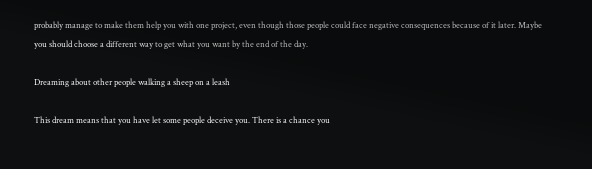probably manage to make them help you with one project, even though those people could face negative consequences because of it later. Maybe you should choose a different way to get what you want by the end of the day.

Dreaming about other people walking a sheep on a leash

This dream means that you have let some people deceive you. There is a chance you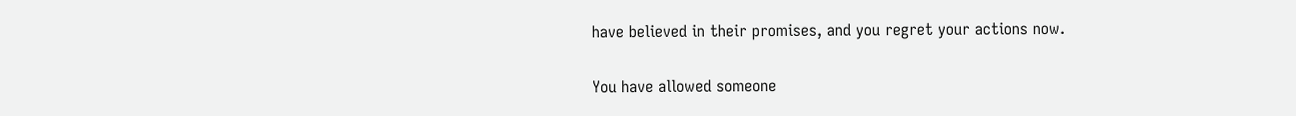have believed in their promises, and you regret your actions now.

You have allowed someone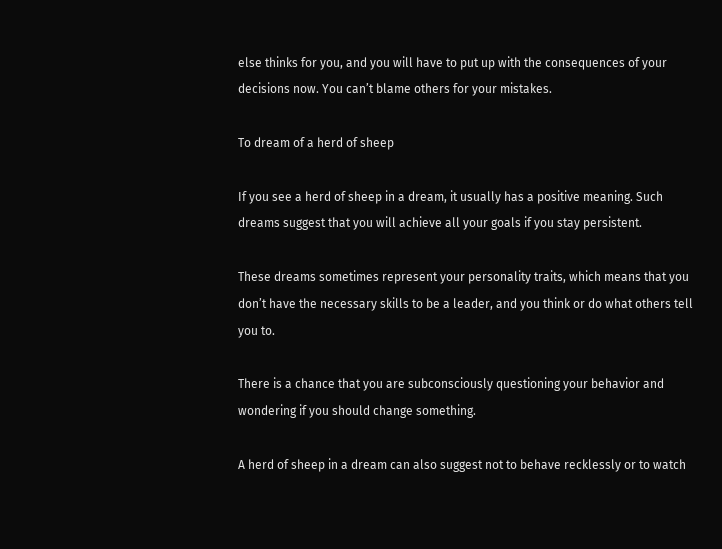else thinks for you, and you will have to put up with the consequences of your decisions now. You can’t blame others for your mistakes.

To dream of a herd of sheep

If you see a herd of sheep in a dream, it usually has a positive meaning. Such dreams suggest that you will achieve all your goals if you stay persistent.

These dreams sometimes represent your personality traits, which means that you don’t have the necessary skills to be a leader, and you think or do what others tell you to.

There is a chance that you are subconsciously questioning your behavior and wondering if you should change something.

A herd of sheep in a dream can also suggest not to behave recklessly or to watch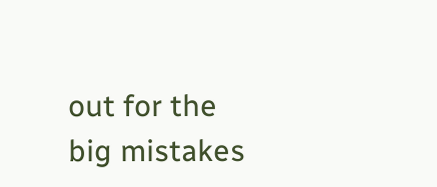out for the big mistakes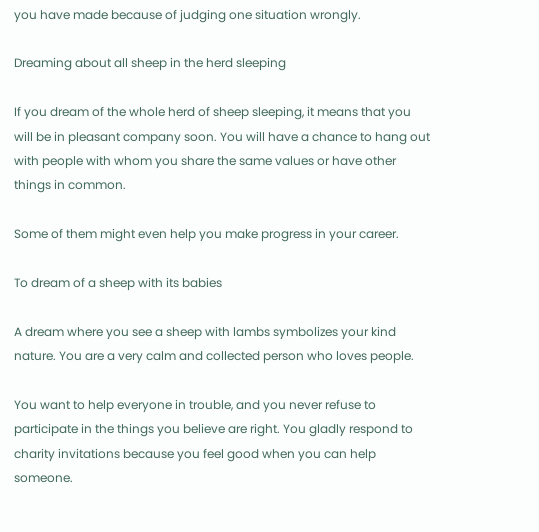you have made because of judging one situation wrongly.

Dreaming about all sheep in the herd sleeping

If you dream of the whole herd of sheep sleeping, it means that you will be in pleasant company soon. You will have a chance to hang out with people with whom you share the same values or have other things in common.

Some of them might even help you make progress in your career.

To dream of a sheep with its babies

A dream where you see a sheep with lambs symbolizes your kind nature. You are a very calm and collected person who loves people.

You want to help everyone in trouble, and you never refuse to participate in the things you believe are right. You gladly respond to charity invitations because you feel good when you can help someone.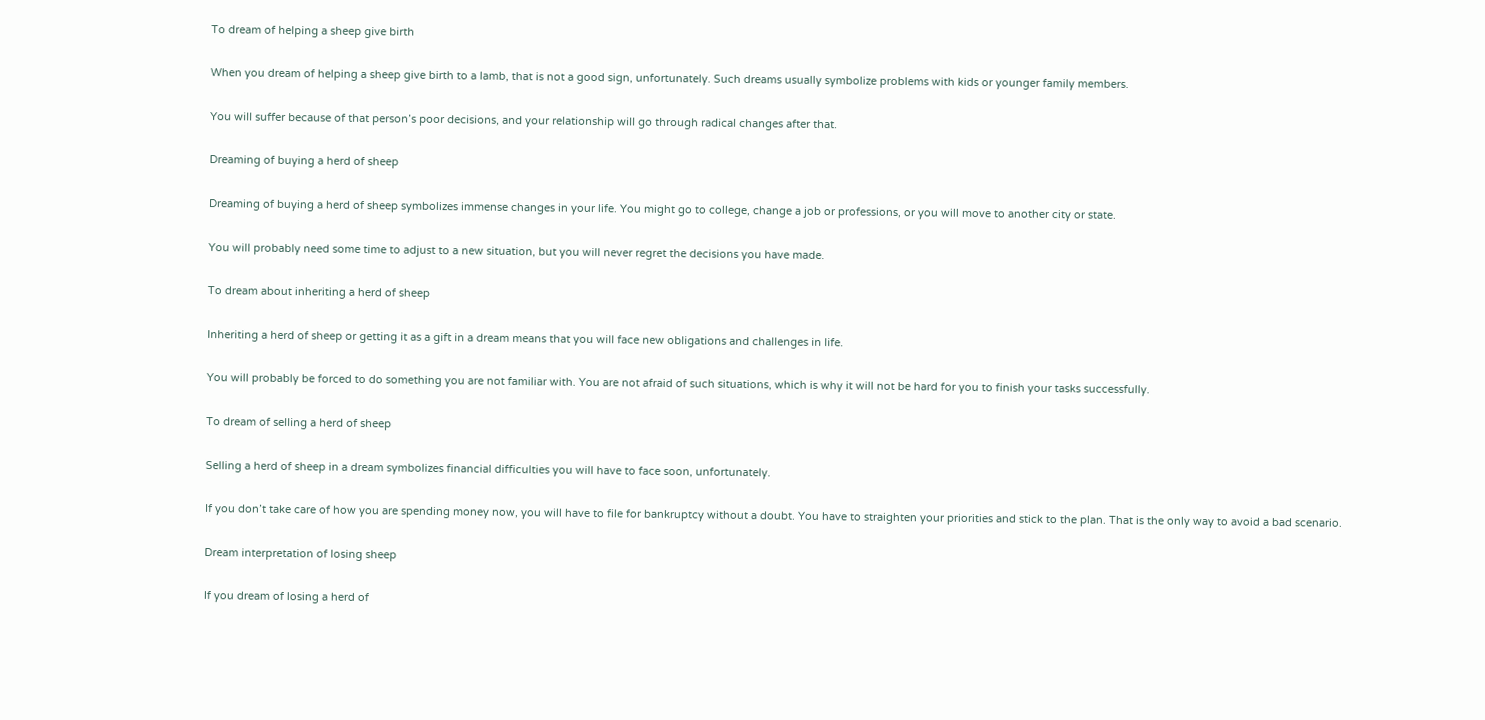To dream of helping a sheep give birth

When you dream of helping a sheep give birth to a lamb, that is not a good sign, unfortunately. Such dreams usually symbolize problems with kids or younger family members.

You will suffer because of that person’s poor decisions, and your relationship will go through radical changes after that.

Dreaming of buying a herd of sheep

Dreaming of buying a herd of sheep symbolizes immense changes in your life. You might go to college, change a job or professions, or you will move to another city or state.

You will probably need some time to adjust to a new situation, but you will never regret the decisions you have made.

To dream about inheriting a herd of sheep

Inheriting a herd of sheep or getting it as a gift in a dream means that you will face new obligations and challenges in life.

You will probably be forced to do something you are not familiar with. You are not afraid of such situations, which is why it will not be hard for you to finish your tasks successfully.

To dream of selling a herd of sheep

Selling a herd of sheep in a dream symbolizes financial difficulties you will have to face soon, unfortunately.

If you don’t take care of how you are spending money now, you will have to file for bankruptcy without a doubt. You have to straighten your priorities and stick to the plan. That is the only way to avoid a bad scenario.

Dream interpretation of losing sheep

If you dream of losing a herd of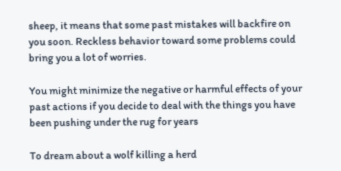sheep, it means that some past mistakes will backfire on you soon. Reckless behavior toward some problems could bring you a lot of worries.

You might minimize the negative or harmful effects of your past actions if you decide to deal with the things you have been pushing under the rug for years

To dream about a wolf killing a herd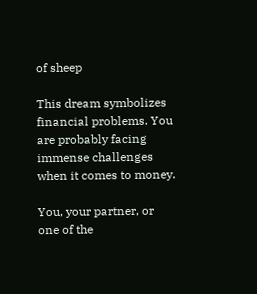of sheep

This dream symbolizes financial problems. You are probably facing immense challenges when it comes to money.

You, your partner, or one of the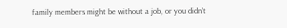family members might be without a job, or you didn’t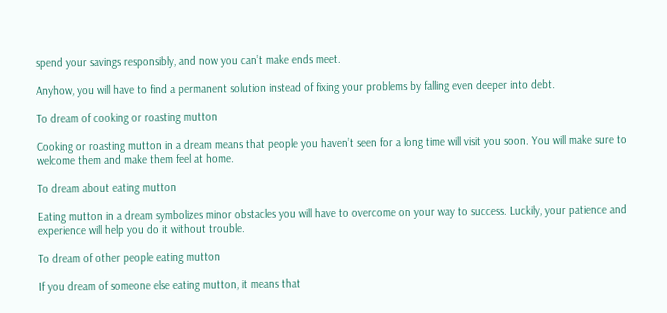spend your savings responsibly, and now you can’t make ends meet.

Anyhow, you will have to find a permanent solution instead of fixing your problems by falling even deeper into debt.

To dream of cooking or roasting mutton

Cooking or roasting mutton in a dream means that people you haven’t seen for a long time will visit you soon. You will make sure to welcome them and make them feel at home.

To dream about eating mutton

Eating mutton in a dream symbolizes minor obstacles you will have to overcome on your way to success. Luckily, your patience and experience will help you do it without trouble.

To dream of other people eating mutton

If you dream of someone else eating mutton, it means that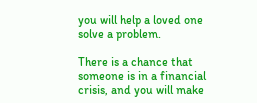you will help a loved one solve a problem.

There is a chance that someone is in a financial crisis, and you will make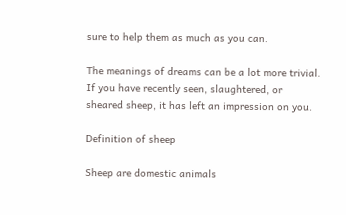sure to help them as much as you can.

The meanings of dreams can be a lot more trivial. If you have recently seen, slaughtered, or sheared sheep, it has left an impression on you.

Definition of sheep

Sheep are domestic animals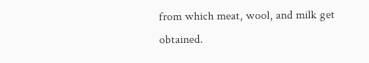from which meat, wool, and milk get obtained.